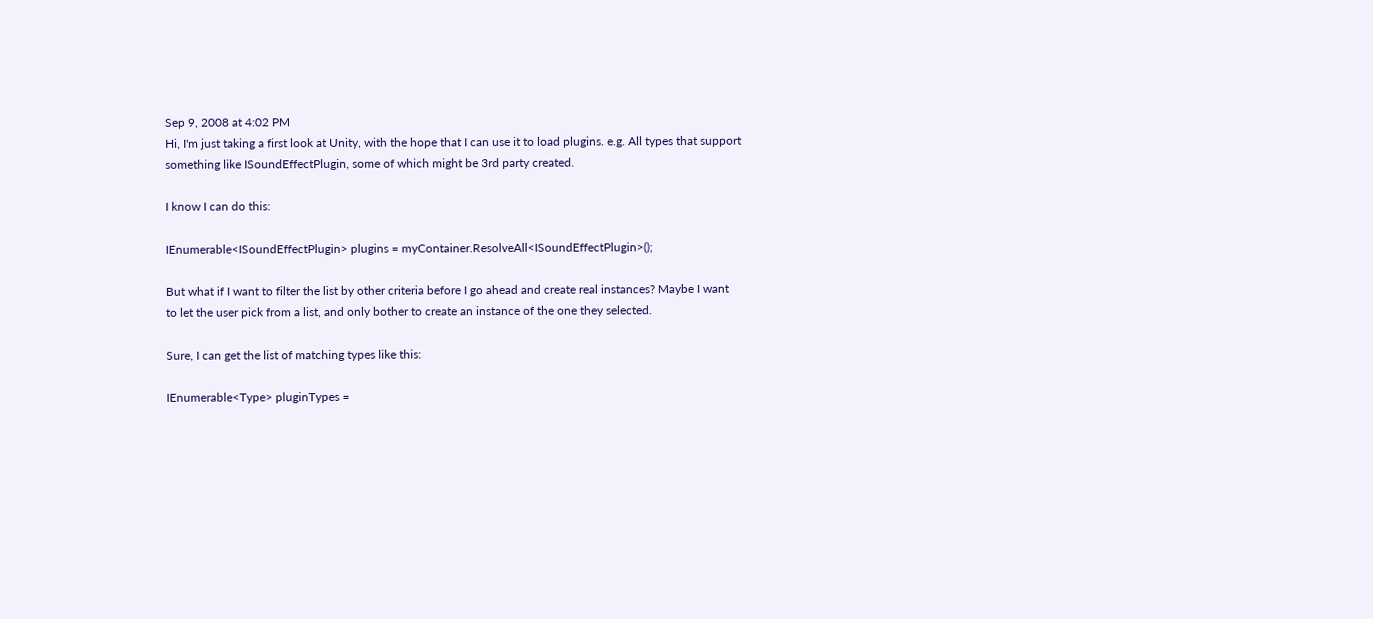Sep 9, 2008 at 4:02 PM
Hi, I'm just taking a first look at Unity, with the hope that I can use it to load plugins. e.g. All types that support something like ISoundEffectPlugin, some of which might be 3rd party created.

I know I can do this:

IEnumerable<ISoundEffectPlugin> plugins = myContainer.ResolveAll<ISoundEffectPlugin>();

But what if I want to filter the list by other criteria before I go ahead and create real instances? Maybe I want to let the user pick from a list, and only bother to create an instance of the one they selected.

Sure, I can get the list of matching types like this:

IEnumerable<Type> pluginTypes =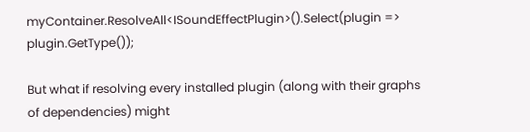myContainer.ResolveAll<ISoundEffectPlugin>().Select(plugin => plugin.GetType());

But what if resolving every installed plugin (along with their graphs of dependencies) might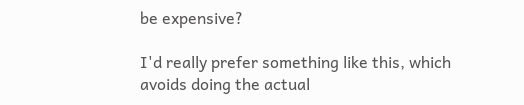be expensive?

I'd really prefer something like this, which avoids doing the actual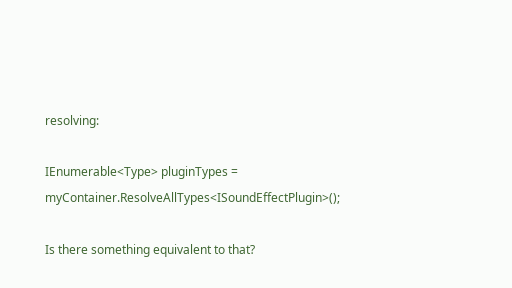resolving:

IEnumerable<Type> pluginTypes = myContainer.ResolveAllTypes<ISoundEffectPlugin>();

Is there something equivalent to that?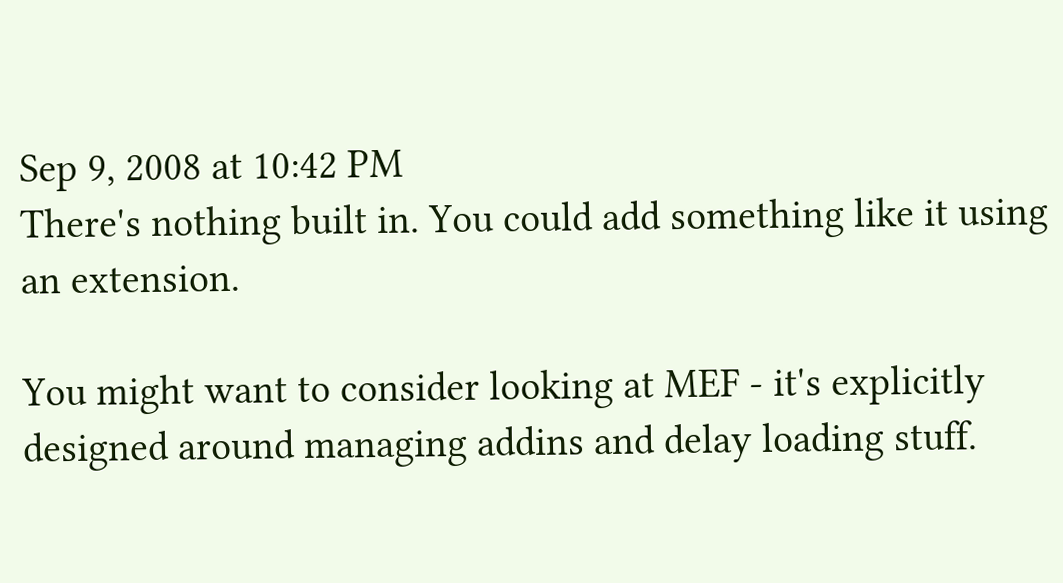Sep 9, 2008 at 10:42 PM
There's nothing built in. You could add something like it using an extension.

You might want to consider looking at MEF - it's explicitly designed around managing addins and delay loading stuff.